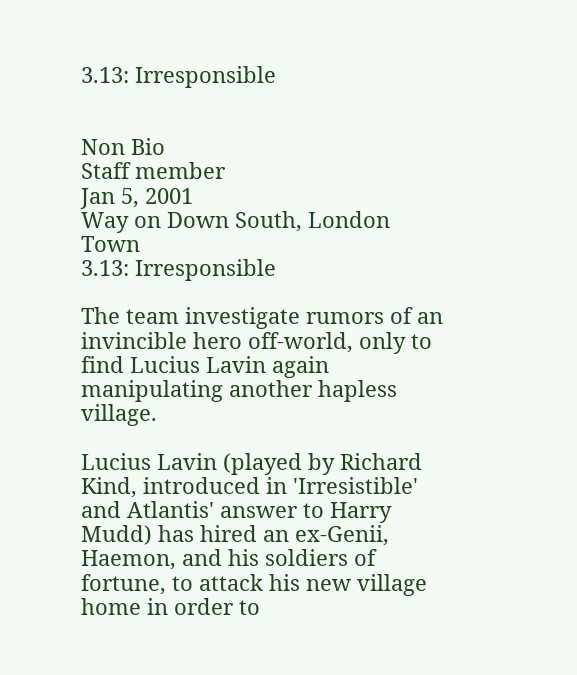3.13: Irresponsible


Non Bio
Staff member
Jan 5, 2001
Way on Down South, London Town
3.13: Irresponsible

The team investigate rumors of an invincible hero off-world, only to find Lucius Lavin again manipulating another hapless village.

Lucius Lavin (played by Richard Kind, introduced in 'Irresistible' and Atlantis' answer to Harry Mudd) has hired an ex-Genii, Haemon, and his soldiers of fortune, to attack his new village home in order to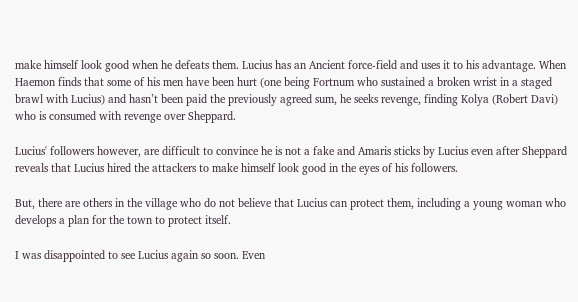make himself look good when he defeats them. Lucius has an Ancient force-field and uses it to his advantage. When Haemon finds that some of his men have been hurt (one being Fortnum who sustained a broken wrist in a staged brawl with Lucius) and hasn’t been paid the previously agreed sum, he seeks revenge, finding Kolya (Robert Davi) who is consumed with revenge over Sheppard.

Lucius' followers however, are difficult to convince he is not a fake and Amaris sticks by Lucius even after Sheppard reveals that Lucius hired the attackers to make himself look good in the eyes of his followers.

But, there are others in the village who do not believe that Lucius can protect them, including a young woman who develops a plan for the town to protect itself.

I was disappointed to see Lucius again so soon. Even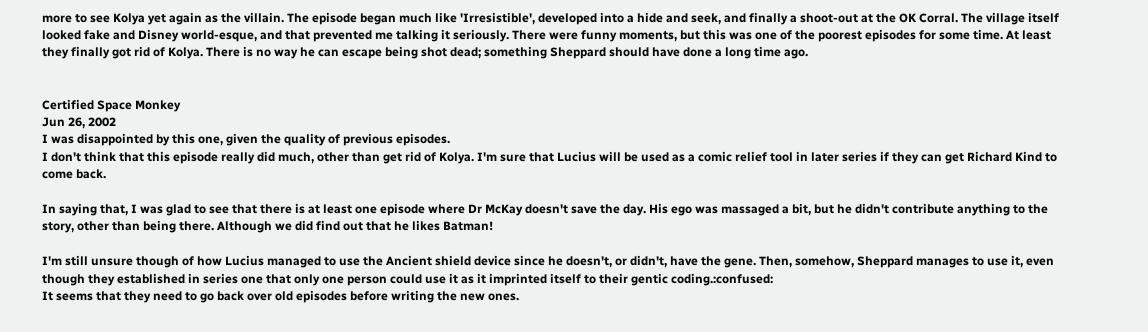more to see Kolya yet again as the villain. The episode began much like 'Irresistible', developed into a hide and seek, and finally a shoot-out at the OK Corral. The village itself looked fake and Disney world-esque, and that prevented me talking it seriously. There were funny moments, but this was one of the poorest episodes for some time. At least they finally got rid of Kolya. There is no way he can escape being shot dead; something Sheppard should have done a long time ago.


Certified Space Monkey
Jun 26, 2002
I was disappointed by this one, given the quality of previous episodes.
I don't think that this episode really did much, other than get rid of Kolya. I'm sure that Lucius will be used as a comic relief tool in later series if they can get Richard Kind to come back.

In saying that, I was glad to see that there is at least one episode where Dr McKay doesn't save the day. His ego was massaged a bit, but he didn't contribute anything to the story, other than being there. Although we did find out that he likes Batman!

I'm still unsure though of how Lucius managed to use the Ancient shield device since he doesn't, or didn't, have the gene. Then, somehow, Sheppard manages to use it, even though they established in series one that only one person could use it as it imprinted itself to their gentic coding.:confused:
It seems that they need to go back over old episodes before writing the new ones.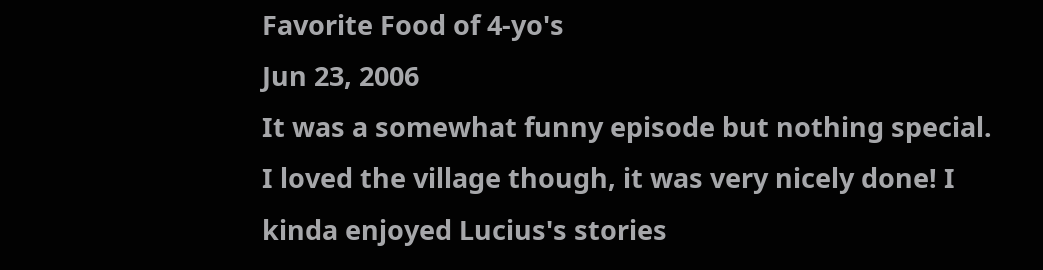Favorite Food of 4-yo's
Jun 23, 2006
It was a somewhat funny episode but nothing special. I loved the village though, it was very nicely done! I kinda enjoyed Lucius's stories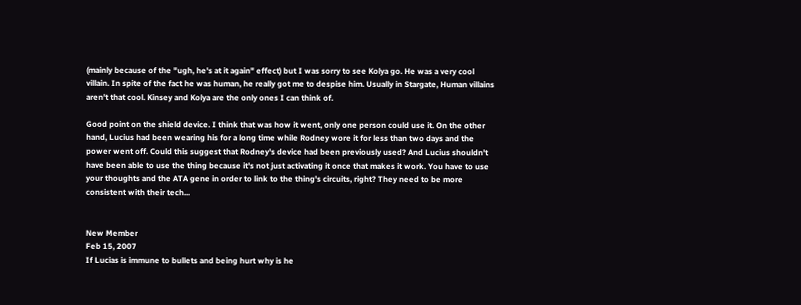(mainly because of the "ugh, he's at it again" effect) but I was sorry to see Kolya go. He was a very cool villain. In spite of the fact he was human, he really got me to despise him. Usually in Stargate, Human villains aren't that cool. Kinsey and Kolya are the only ones I can think of.

Good point on the shield device. I think that was how it went, only one person could use it. On the other hand, Lucius had been wearing his for a long time while Rodney wore it for less than two days and the power went off. Could this suggest that Rodney's device had been previously used? And Lucius shouldn't have been able to use the thing because it's not just activating it once that makes it work. You have to use your thoughts and the ATA gene in order to link to the thing's circuits, right? They need to be more consistent with their tech...


New Member
Feb 15, 2007
If Lucias is immune to bullets and being hurt why is he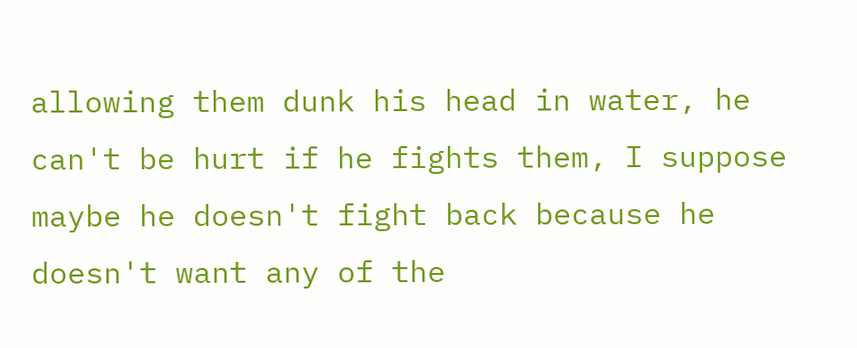allowing them dunk his head in water, he can't be hurt if he fights them, I suppose maybe he doesn't fight back because he doesn't want any of the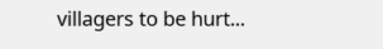villagers to be hurt...